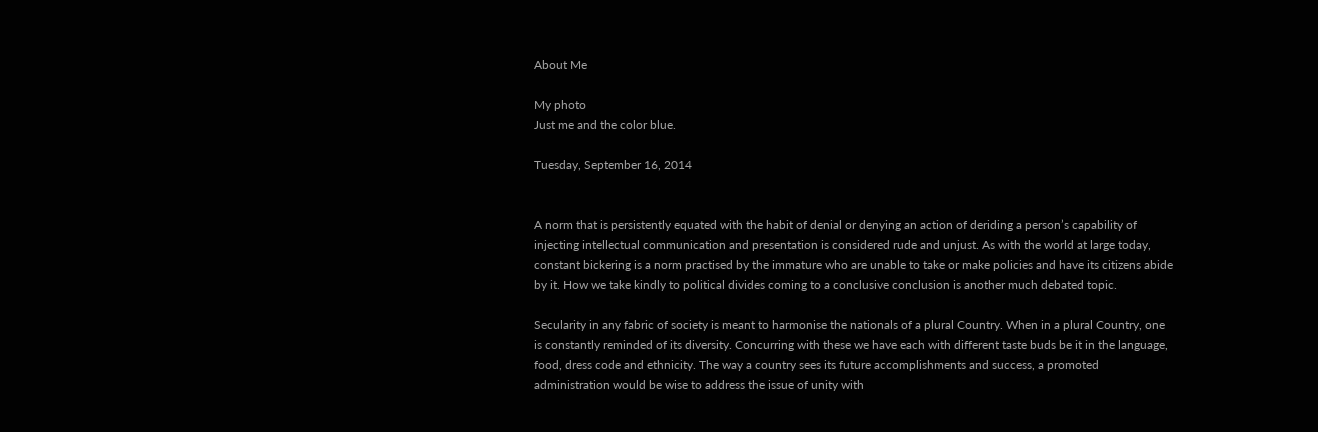About Me

My photo
Just me and the color blue.

Tuesday, September 16, 2014


A norm that is persistently equated with the habit of denial or denying an action of deriding a person’s capability of injecting intellectual communication and presentation is considered rude and unjust. As with the world at large today, constant bickering is a norm practised by the immature who are unable to take or make policies and have its citizens abide by it. How we take kindly to political divides coming to a conclusive conclusion is another much debated topic.

Secularity in any fabric of society is meant to harmonise the nationals of a plural Country. When in a plural Country, one is constantly reminded of its diversity. Concurring with these we have each with different taste buds be it in the language, food, dress code and ethnicity. The way a country sees its future accomplishments and success, a promoted administration would be wise to address the issue of unity with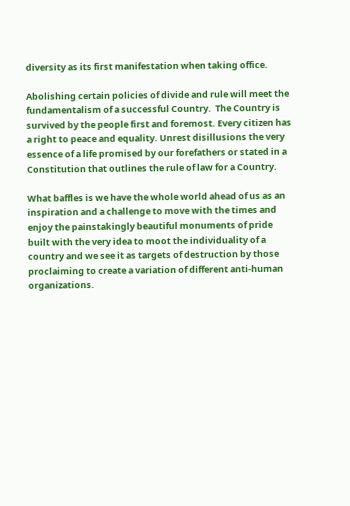diversity as its first manifestation when taking office.

Abolishing certain policies of divide and rule will meet the fundamentalism of a successful Country.  The Country is survived by the people first and foremost. Every citizen has a right to peace and equality. Unrest disillusions the very essence of a life promised by our forefathers or stated in a Constitution that outlines the rule of law for a Country.

What baffles is we have the whole world ahead of us as an inspiration and a challenge to move with the times and enjoy the painstakingly beautiful monuments of pride built with the very idea to moot the individuality of a country and we see it as targets of destruction by those proclaiming to create a variation of different anti-human organizations.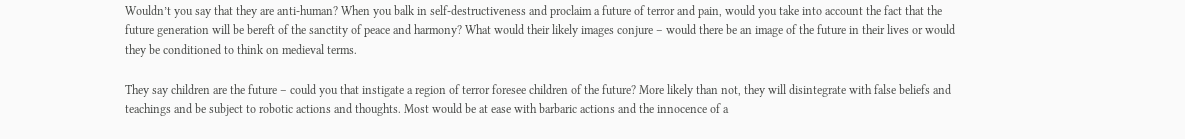Wouldn’t you say that they are anti-human? When you balk in self-destructiveness and proclaim a future of terror and pain, would you take into account the fact that the future generation will be bereft of the sanctity of peace and harmony? What would their likely images conjure – would there be an image of the future in their lives or would they be conditioned to think on medieval terms.

They say children are the future – could you that instigate a region of terror foresee children of the future? More likely than not, they will disintegrate with false beliefs and teachings and be subject to robotic actions and thoughts. Most would be at ease with barbaric actions and the innocence of a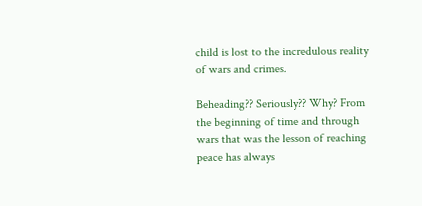child is lost to the incredulous reality of wars and crimes.

Beheading?? Seriously?? Why? From the beginning of time and through wars that was the lesson of reaching peace has always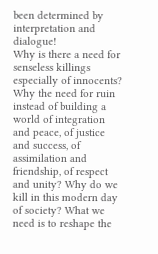been determined by interpretation and dialogue!
Why is there a need for senseless killings especially of innocents? Why the need for ruin instead of building a world of integration and peace, of justice and success, of assimilation and friendship, of respect and unity? Why do we kill in this modern day of society? What we need is to reshape the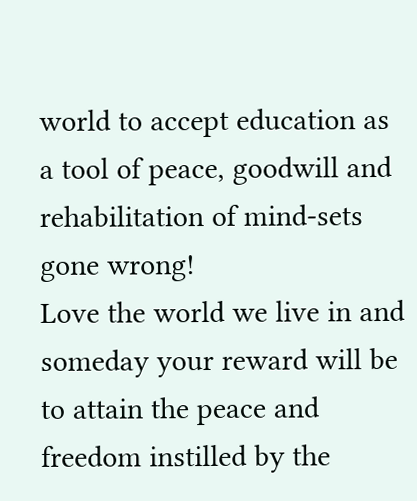world to accept education as a tool of peace, goodwill and rehabilitation of mind-sets gone wrong!
Love the world we live in and someday your reward will be to attain the peace and freedom instilled by the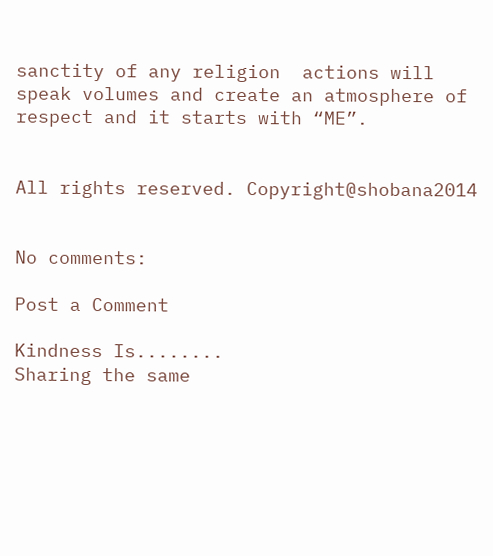sanctity of any religion  actions will speak volumes and create an atmosphere of respect and it starts with “ME”.


All rights reserved. Copyright@shobana2014


No comments:

Post a Comment

Kindness Is........                               Sharing the same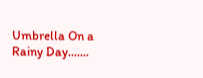Umbrella On a Rainy Day.......